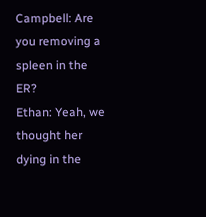Campbell: Are you removing a spleen in the ER?
Ethan: Yeah, we thought her dying in the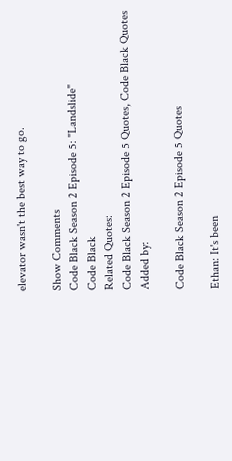elevator wasn't the best way to go.

Show Comments
Code Black Season 2 Episode 5: "Landslide"
Code Black
Related Quotes:
Code Black Season 2 Episode 5 Quotes, Code Black Quotes
Added by:

Code Black Season 2 Episode 5 Quotes

Ethan: It's been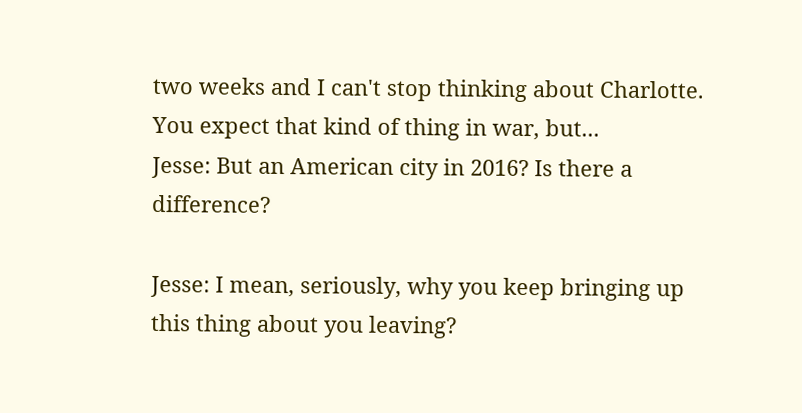two weeks and I can't stop thinking about Charlotte. You expect that kind of thing in war, but...
Jesse: But an American city in 2016? Is there a difference?

Jesse: I mean, seriously, why you keep bringing up this thing about you leaving?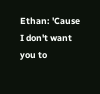Ethan: 'Cause I don't want you to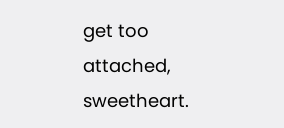get too attached, sweetheart.